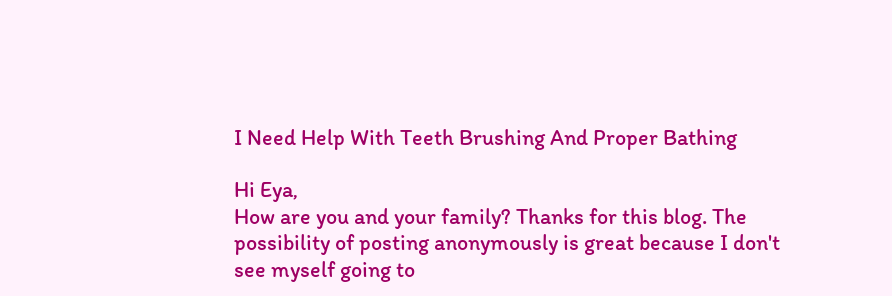I Need Help With Teeth Brushing And Proper Bathing

Hi Eya,
How are you and your family? Thanks for this blog. The possibility of posting anonymously is great because I don't see myself going to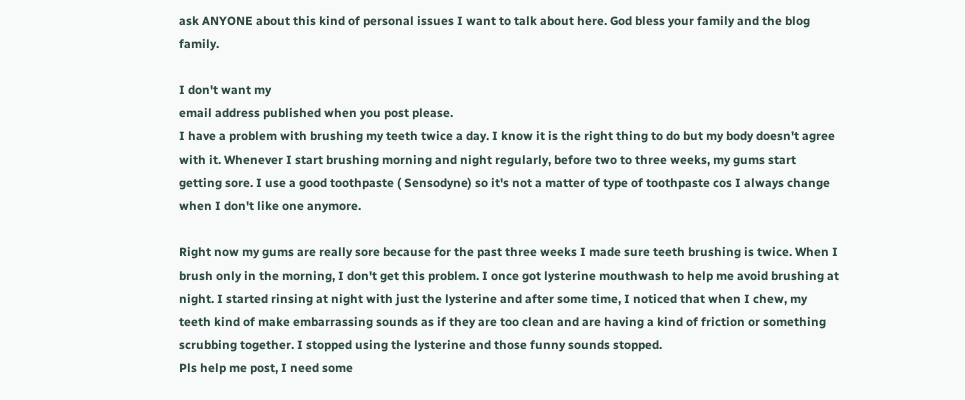ask ANYONE about this kind of personal issues I want to talk about here. God bless your family and the blog family.

I don't want my
email address published when you post please.
I have a problem with brushing my teeth twice a day. I know it is the right thing to do but my body doesn't agree with it. Whenever I start brushing morning and night regularly, before two to three weeks, my gums start getting sore. I use a good toothpaste ( Sensodyne) so it's not a matter of type of toothpaste cos I always change when I don't like one anymore.

Right now my gums are really sore because for the past three weeks I made sure teeth brushing is twice. When I brush only in the morning, I don't get this problem. I once got lysterine mouthwash to help me avoid brushing at night. I started rinsing at night with just the lysterine and after some time, I noticed that when I chew, my teeth kind of make embarrassing sounds as if they are too clean and are having a kind of friction or something scrubbing together. I stopped using the lysterine and those funny sounds stopped.
Pls help me post, I need some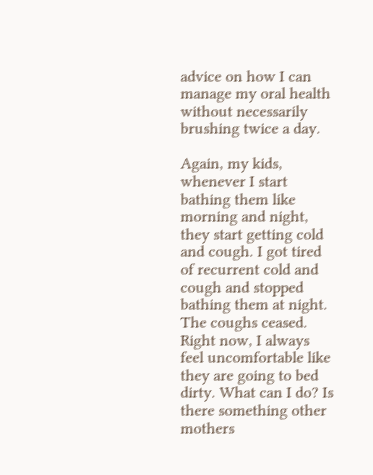advice on how I can manage my oral health without necessarily brushing twice a day.

Again, my kids, whenever I start bathing them like morning and night, they start getting cold and cough. I got tired of recurrent cold and cough and stopped bathing them at night. The coughs ceased. Right now, I always feel uncomfortable like they are going to bed dirty. What can I do? Is there something other mothers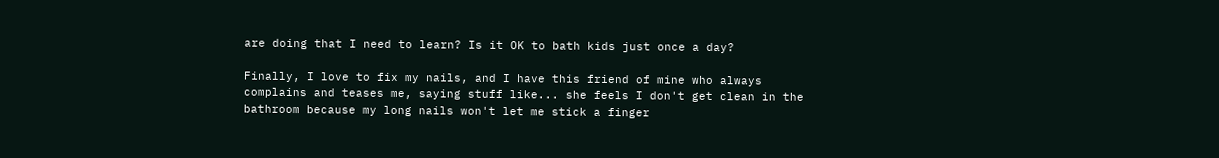are doing that I need to learn? Is it OK to bath kids just once a day?

Finally, I love to fix my nails, and I have this friend of mine who always complains and teases me, saying stuff like... she feels I don't get clean in the bathroom because my long nails won't let me stick a finger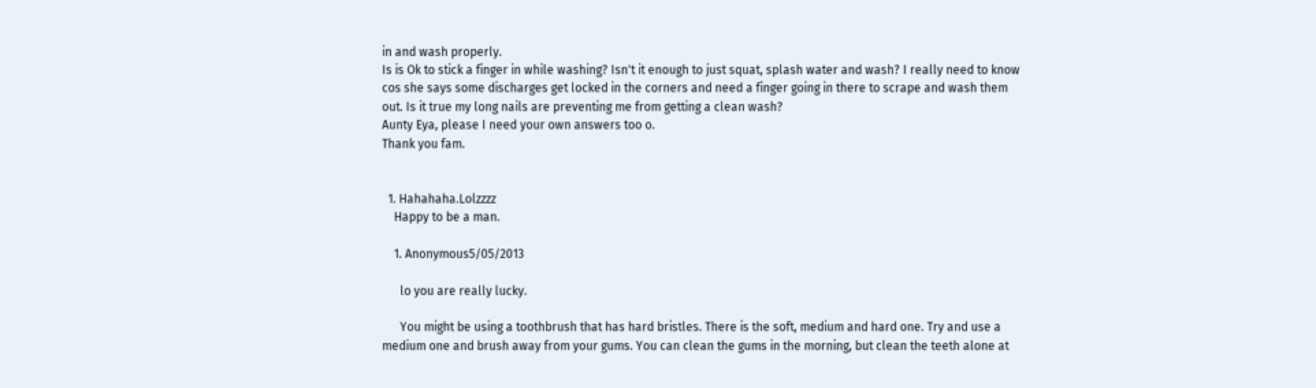in and wash properly.
Is is Ok to stick a finger in while washing? Isn't it enough to just squat, splash water and wash? I really need to know cos she says some discharges get locked in the corners and need a finger going in there to scrape and wash them out. Is it true my long nails are preventing me from getting a clean wash?
Aunty Eya, please I need your own answers too o.
Thank you fam.


  1. Hahahaha.Lolzzzz
    Happy to be a man.

    1. Anonymous5/05/2013

      lo you are really lucky.

      You might be using a toothbrush that has hard bristles. There is the soft, medium and hard one. Try and use a medium one and brush away from your gums. You can clean the gums in the morning, but clean the teeth alone at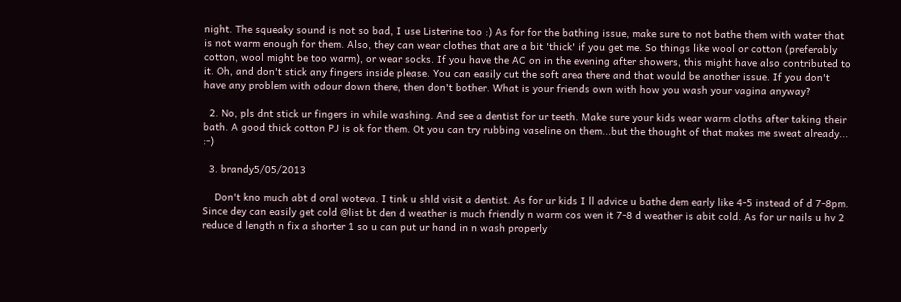night. The squeaky sound is not so bad, I use Listerine too :) As for for the bathing issue, make sure to not bathe them with water that is not warm enough for them. Also, they can wear clothes that are a bit 'thick' if you get me. So things like wool or cotton (preferably cotton, wool might be too warm), or wear socks. If you have the AC on in the evening after showers, this might have also contributed to it. Oh, and don't stick any fingers inside please. You can easily cut the soft area there and that would be another issue. If you don't have any problem with odour down there, then don't bother. What is your friends own with how you wash your vagina anyway?

  2. No, pls dnt stick ur fingers in while washing. And see a dentist for ur teeth. Make sure your kids wear warm cloths after taking their bath. A good thick cotton PJ is ok for them. Ot you can try rubbing vaseline on them...but the thought of that makes me sweat already... :-)

  3. brandy5/05/2013

    Don't kno much abt d oral woteva. I tink u shld visit a dentist. As for ur kids I ll advice u bathe dem early like 4-5 instead of d 7-8pm. Since dey can easily get cold @list bt den d weather is much friendly n warm cos wen it 7-8 d weather is abit cold. As for ur nails u hv 2 reduce d length n fix a shorter 1 so u can put ur hand in n wash properly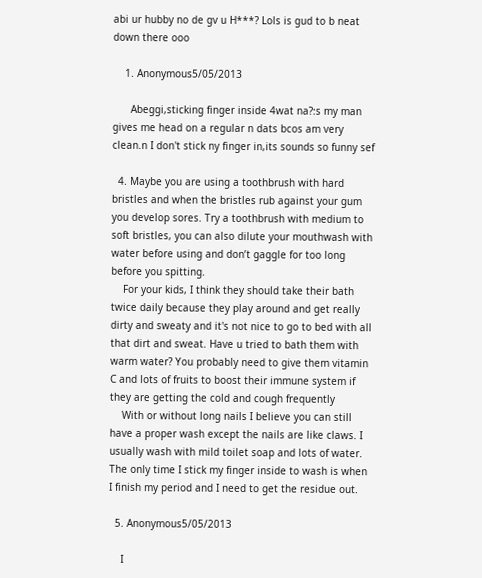abi ur hubby no de gv u H***? Lols is gud to b neat down there ooo

    1. Anonymous5/05/2013

      Abeggi,sticking finger inside 4wat na?:s my man gives me head on a regular n dats bcos am very clean.n I don't stick ny finger in,its sounds so funny sef

  4. Maybe you are using a toothbrush with hard bristles and when the bristles rub against your gum you develop sores. Try a toothbrush with medium to soft bristles, you can also dilute your mouthwash with water before using and don’t gaggle for too long before you spitting.
    For your kids, I think they should take their bath twice daily because they play around and get really dirty and sweaty and it's not nice to go to bed with all that dirt and sweat. Have u tried to bath them with warm water? You probably need to give them vitamin C and lots of fruits to boost their immune system if they are getting the cold and cough frequently
    With or without long nails I believe you can still have a proper wash except the nails are like claws. I usually wash with mild toilet soap and lots of water. The only time I stick my finger inside to wash is when I finish my period and I need to get the residue out.

  5. Anonymous5/05/2013

    I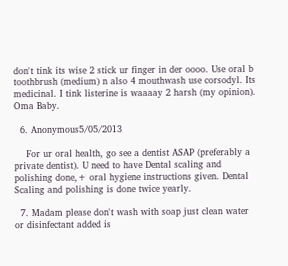don't tink its wise 2 stick ur finger in der oooo. Use oral b toothbrush (medium) n also 4 mouthwash use corsodyl. Its medicinal. I tink listerine is waaaay 2 harsh (my opinion). Oma Baby.

  6. Anonymous5/05/2013

    For ur oral health, go see a dentist ASAP (preferably a private dentist). U need to have Dental scaling and polishing done,+ oral hygiene instructions given. Dental Scaling and polishing is done twice yearly.

  7. Madam please don't wash with soap just clean water or disinfectant added is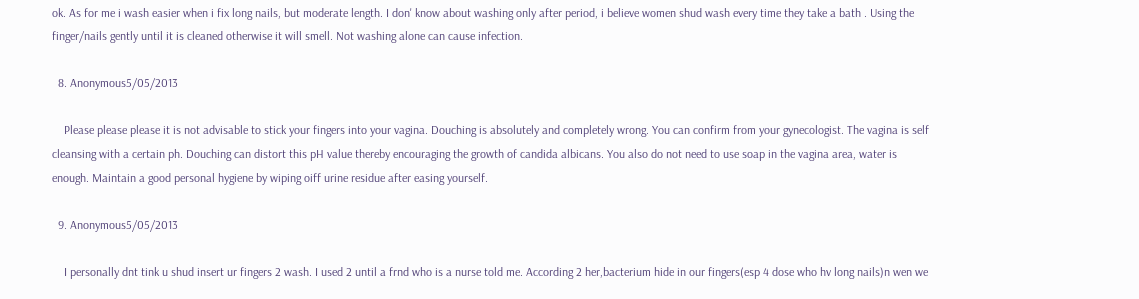ok. As for me i wash easier when i fix long nails, but moderate length. I don' know about washing only after period, i believe women shud wash every time they take a bath . Using the finger/nails gently until it is cleaned otherwise it will smell. Not washing alone can cause infection.

  8. Anonymous5/05/2013

    Please please please it is not advisable to stick your fingers into your vagina. Douching is absolutely and completely wrong. You can confirm from your gynecologist. The vagina is self cleansing with a certain ph. Douching can distort this pH value thereby encouraging the growth of candida albicans. You also do not need to use soap in the vagina area, water is enough. Maintain a good personal hygiene by wiping oiff urine residue after easing yourself.

  9. Anonymous5/05/2013

    I personally dnt tink u shud insert ur fingers 2 wash. I used 2 until a frnd who is a nurse told me. According 2 her,bacterium hide in our fingers(esp 4 dose who hv long nails)n wen we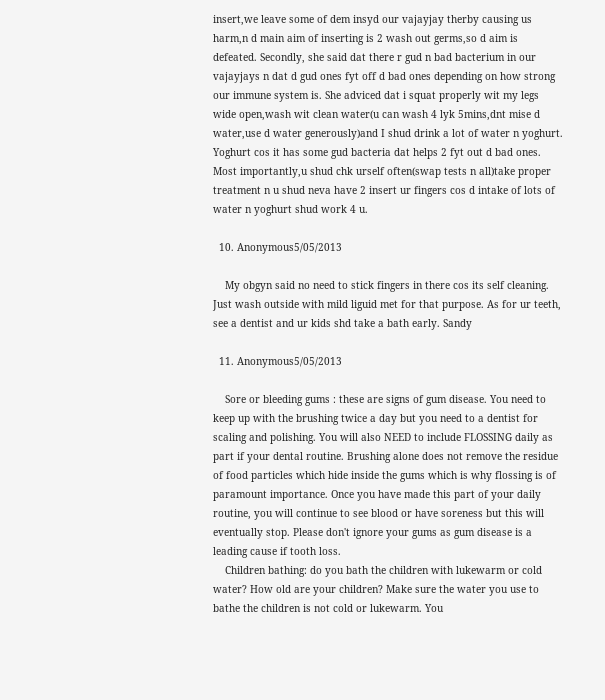insert,we leave some of dem insyd our vajayjay therby causing us harm,n d main aim of inserting is 2 wash out germs,so d aim is defeated. Secondly, she said dat there r gud n bad bacterium in our vajayjays n dat d gud ones fyt off d bad ones depending on how strong our immune system is. She adviced dat i squat properly wit my legs wide open,wash wit clean water(u can wash 4 lyk 5mins,dnt mise d water,use d water generously)and I shud drink a lot of water n yoghurt. Yoghurt cos it has some gud bacteria dat helps 2 fyt out d bad ones. Most importantly,u shud chk urself often(swap tests n all)take proper treatment n u shud neva have 2 insert ur fingers cos d intake of lots of water n yoghurt shud work 4 u.

  10. Anonymous5/05/2013

    My obgyn said no need to stick fingers in there cos its self cleaning. Just wash outside with mild liguid met for that purpose. As for ur teeth, see a dentist and ur kids shd take a bath early. Sandy

  11. Anonymous5/05/2013

    Sore or bleeding gums : these are signs of gum disease. You need to keep up with the brushing twice a day but you need to a dentist for scaling and polishing. You will also NEED to include FLOSSING daily as part if your dental routine. Brushing alone does not remove the residue of food particles which hide inside the gums which is why flossing is of paramount importance. Once you have made this part of your daily routine, you will continue to see blood or have soreness but this will eventually stop. Please don't ignore your gums as gum disease is a leading cause if tooth loss.
    Children bathing: do you bath the children with lukewarm or cold water? How old are your children? Make sure the water you use to bathe the children is not cold or lukewarm. You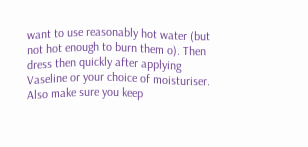want to use reasonably hot water (but not hot enough to burn them o). Then dress then quickly after applying Vaseline or your choice of moisturiser. Also make sure you keep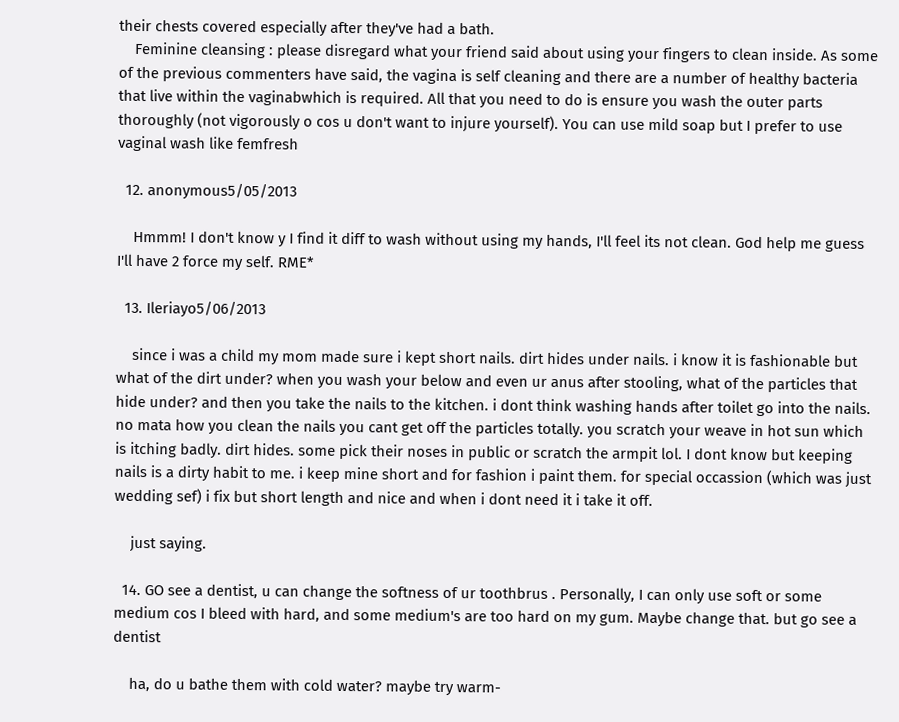their chests covered especially after they've had a bath.
    Feminine cleansing : please disregard what your friend said about using your fingers to clean inside. As some of the previous commenters have said, the vagina is self cleaning and there are a number of healthy bacteria that live within the vaginabwhich is required. All that you need to do is ensure you wash the outer parts thoroughly (not vigorously o cos u don't want to injure yourself). You can use mild soap but I prefer to use vaginal wash like femfresh

  12. anonymous5/05/2013

    Hmmm! I don't know y I find it diff to wash without using my hands, I'll feel its not clean. God help me guess I'll have 2 force my self. RME*

  13. Ileriayo5/06/2013

    since i was a child my mom made sure i kept short nails. dirt hides under nails. i know it is fashionable but what of the dirt under? when you wash your below and even ur anus after stooling, what of the particles that hide under? and then you take the nails to the kitchen. i dont think washing hands after toilet go into the nails. no mata how you clean the nails you cant get off the particles totally. you scratch your weave in hot sun which is itching badly. dirt hides. some pick their noses in public or scratch the armpit lol. I dont know but keeping nails is a dirty habit to me. i keep mine short and for fashion i paint them. for special occassion (which was just wedding sef) i fix but short length and nice and when i dont need it i take it off.

    just saying.

  14. GO see a dentist, u can change the softness of ur toothbrus . Personally, I can only use soft or some medium cos I bleed with hard, and some medium's are too hard on my gum. Maybe change that. but go see a dentist

    ha, do u bathe them with cold water? maybe try warm-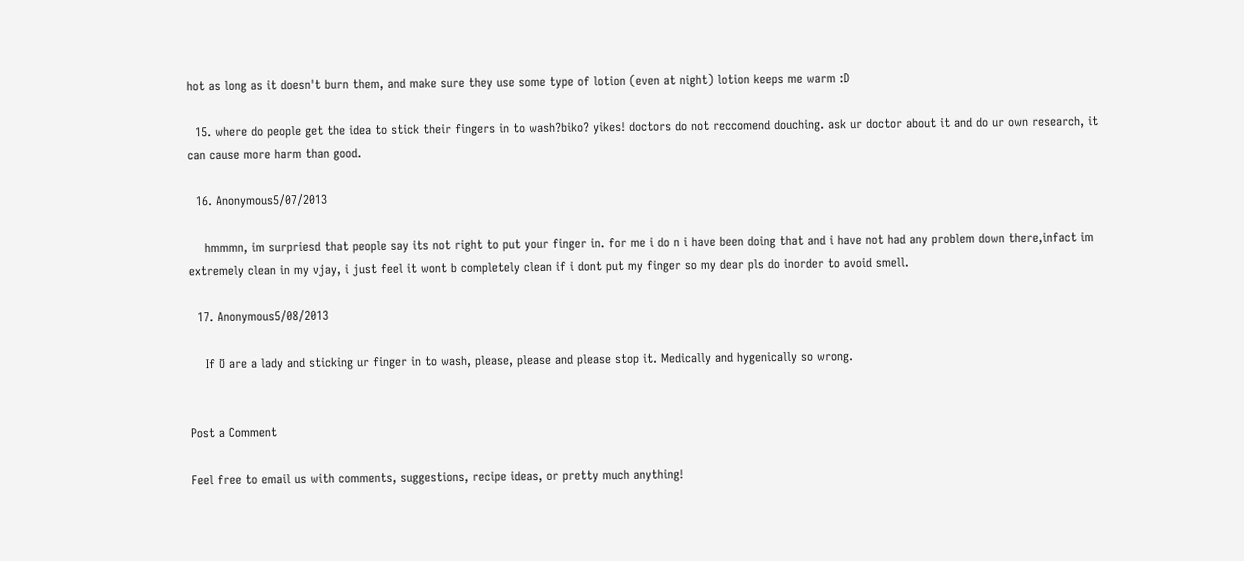hot as long as it doesn't burn them, and make sure they use some type of lotion (even at night) lotion keeps me warm :D

  15. where do people get the idea to stick their fingers in to wash?biko? yikes! doctors do not reccomend douching. ask ur doctor about it and do ur own research, it can cause more harm than good.

  16. Anonymous5/07/2013

    hmmmn, im surpriesd that people say its not right to put your finger in. for me i do n i have been doing that and i have not had any problem down there,infact im extremely clean in my vjay, i just feel it wont b completely clean if i dont put my finger so my dear pls do inorder to avoid smell.

  17. Anonymous5/08/2013

    If Ʊ are a lady and sticking ur finger in to wash, please, please and please stop it. Medically and hygenically so wrong.


Post a Comment

Feel free to email us with comments, suggestions, recipe ideas, or pretty much anything!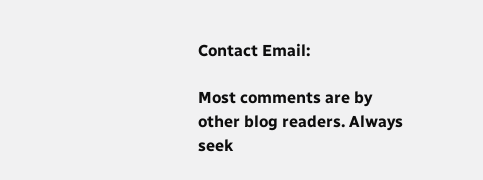Contact Email:

Most comments are by other blog readers. Always seek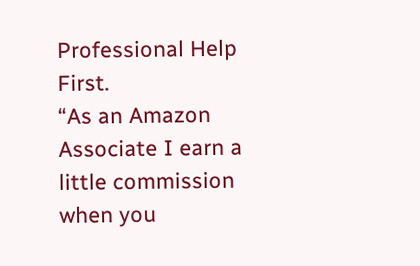Professional Help First.
“As an Amazon Associate I earn a little commission when you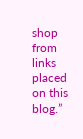shop from links placed on this blog.”